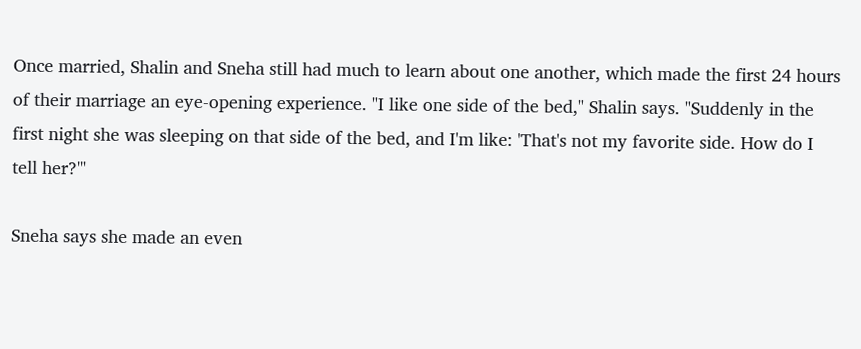Once married, Shalin and Sneha still had much to learn about one another, which made the first 24 hours of their marriage an eye-opening experience. "I like one side of the bed," Shalin says. "Suddenly in the first night she was sleeping on that side of the bed, and I'm like: 'That's not my favorite side. How do I tell her?'"

Sneha says she made an even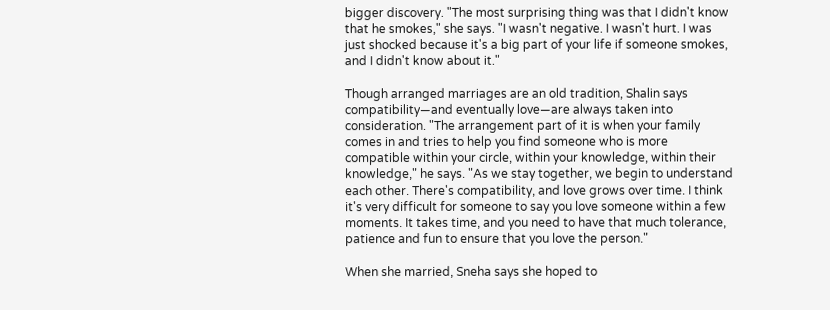bigger discovery. "The most surprising thing was that I didn't know that he smokes," she says. "I wasn't negative. I wasn't hurt. I was just shocked because it's a big part of your life if someone smokes, and I didn't know about it."

Though arranged marriages are an old tradition, Shalin says compatibility—and eventually love—are always taken into consideration. "The arrangement part of it is when your family comes in and tries to help you find someone who is more compatible within your circle, within your knowledge, within their knowledge," he says. "As we stay together, we begin to understand each other. There's compatibility, and love grows over time. I think it's very difficult for someone to say you love someone within a few moments. It takes time, and you need to have that much tolerance, patience and fun to ensure that you love the person."

When she married, Sneha says she hoped to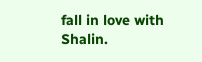fall in love with Shalin.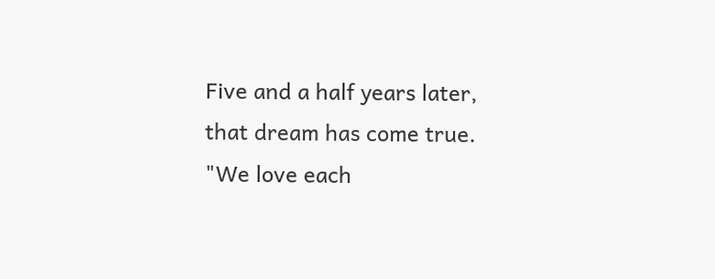Five and a half years later, that dream has come true. "We love each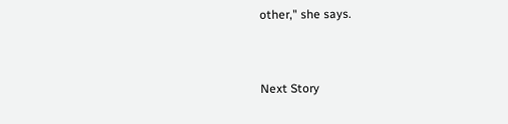other," she says.


Next Story